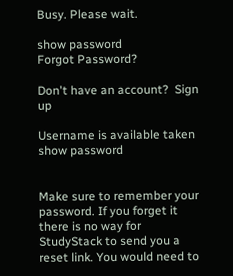Busy. Please wait.

show password
Forgot Password?

Don't have an account?  Sign up

Username is available taken
show password


Make sure to remember your password. If you forget it there is no way for StudyStack to send you a reset link. You would need to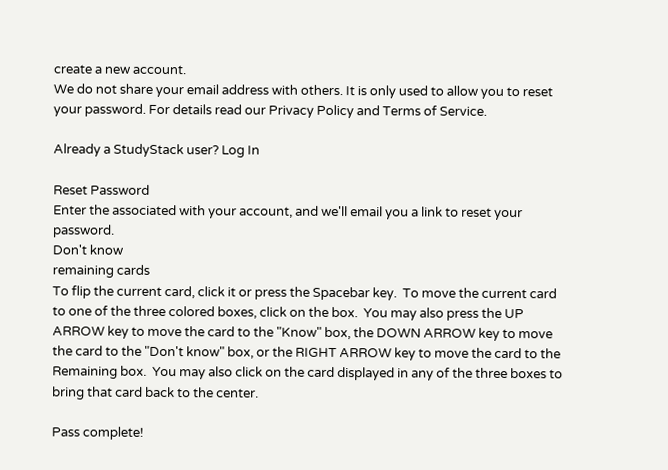create a new account.
We do not share your email address with others. It is only used to allow you to reset your password. For details read our Privacy Policy and Terms of Service.

Already a StudyStack user? Log In

Reset Password
Enter the associated with your account, and we'll email you a link to reset your password.
Don't know
remaining cards
To flip the current card, click it or press the Spacebar key.  To move the current card to one of the three colored boxes, click on the box.  You may also press the UP ARROW key to move the card to the "Know" box, the DOWN ARROW key to move the card to the "Don't know" box, or the RIGHT ARROW key to move the card to the Remaining box.  You may also click on the card displayed in any of the three boxes to bring that card back to the center.

Pass complete!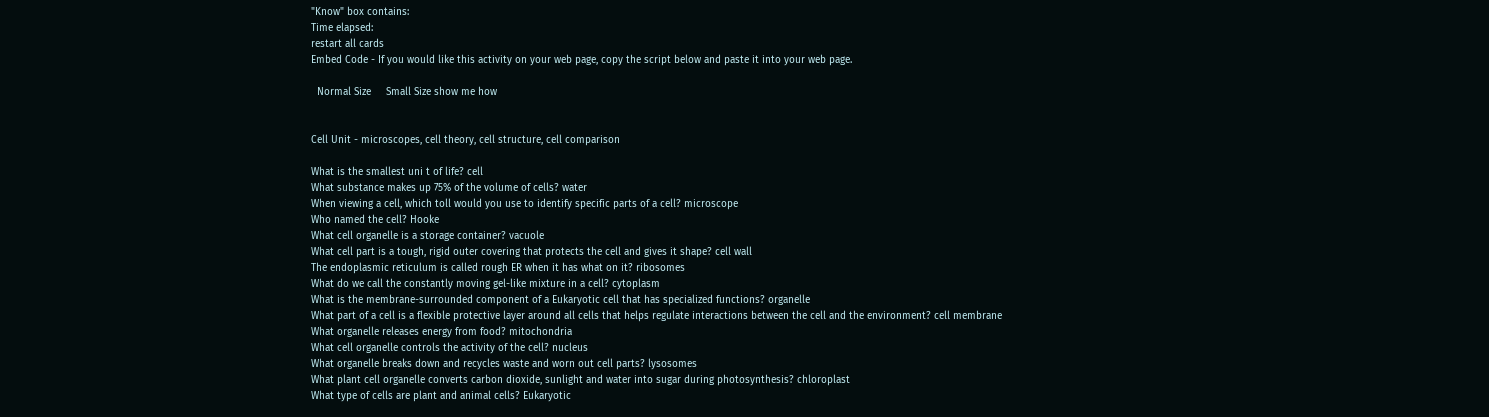"Know" box contains:
Time elapsed:
restart all cards
Embed Code - If you would like this activity on your web page, copy the script below and paste it into your web page.

  Normal Size     Small Size show me how


Cell Unit - microscopes, cell theory, cell structure, cell comparison

What is the smallest uni t of life? cell
What substance makes up 75% of the volume of cells? water
When viewing a cell, which toll would you use to identify specific parts of a cell? microscope
Who named the cell? Hooke
What cell organelle is a storage container? vacuole
What cell part is a tough, rigid outer covering that protects the cell and gives it shape? cell wall
The endoplasmic reticulum is called rough ER when it has what on it? ribosomes
What do we call the constantly moving gel-like mixture in a cell? cytoplasm
What is the membrane-surrounded component of a Eukaryotic cell that has specialized functions? organelle
What part of a cell is a flexible protective layer around all cells that helps regulate interactions between the cell and the environment? cell membrane
What organelle releases energy from food? mitochondria
What cell organelle controls the activity of the cell? nucleus
What organelle breaks down and recycles waste and worn out cell parts? lysosomes
What plant cell organelle converts carbon dioxide, sunlight and water into sugar during photosynthesis? chloroplast
What type of cells are plant and animal cells? Eukaryotic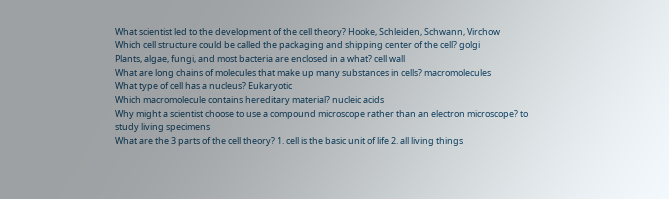What scientist led to the development of the cell theory? Hooke, Schleiden, Schwann, Virchow
Which cell structure could be called the packaging and shipping center of the cell? golgi
Plants, algae, fungi, and most bacteria are enclosed in a what? cell wall
What are long chains of molecules that make up many substances in cells? macromolecules
What type of cell has a nucleus? Eukaryotic
Which macromolecule contains hereditary material? nucleic acids
Why might a scientist choose to use a compound microscope rather than an electron microscope? to study living specimens
What are the 3 parts of the cell theory? 1. cell is the basic unit of life 2. all living things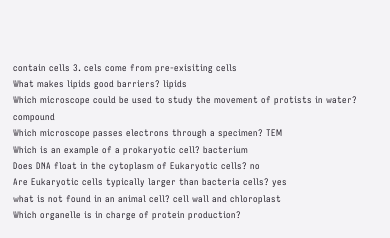contain cells 3. cels come from pre-exisiting cells
What makes lipids good barriers? lipids
Which microscope could be used to study the movement of protists in water? compound
Which microscope passes electrons through a specimen? TEM
Which is an example of a prokaryotic cell? bacterium
Does DNA float in the cytoplasm of Eukaryotic cells? no
Are Eukaryotic cells typically larger than bacteria cells? yes
what is not found in an animal cell? cell wall and chloroplast
Which organelle is in charge of protein production?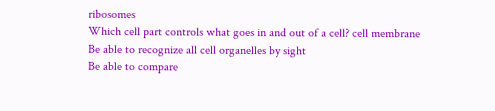ribosomes
Which cell part controls what goes in and out of a cell? cell membrane
Be able to recognize all cell organelles by sight
Be able to compare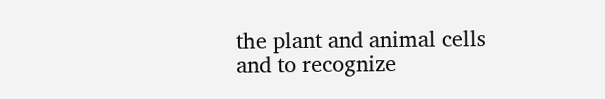the plant and animal cells and to recognize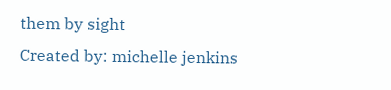them by sight
Created by: michelle jenkins